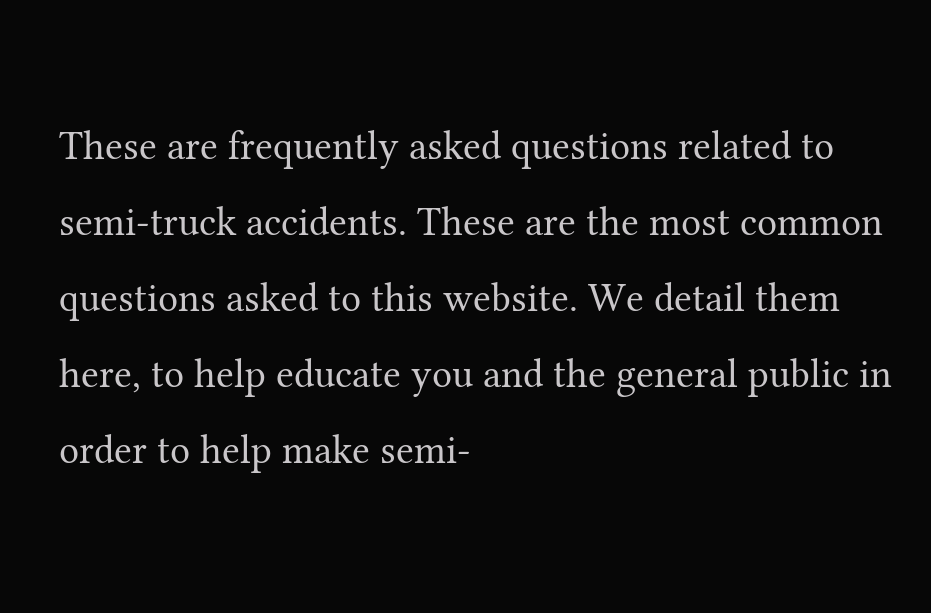These are frequently asked questions related to semi-truck accidents. These are the most common questions asked to this website. We detail them here, to help educate you and the general public in order to help make semi-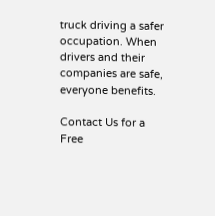truck driving a safer occupation. When drivers and their companies are safe, everyone benefits.

Contact Us for a Free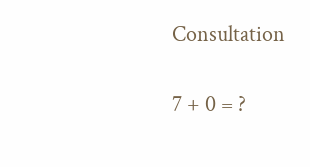Consultation

7 + 0 = ?